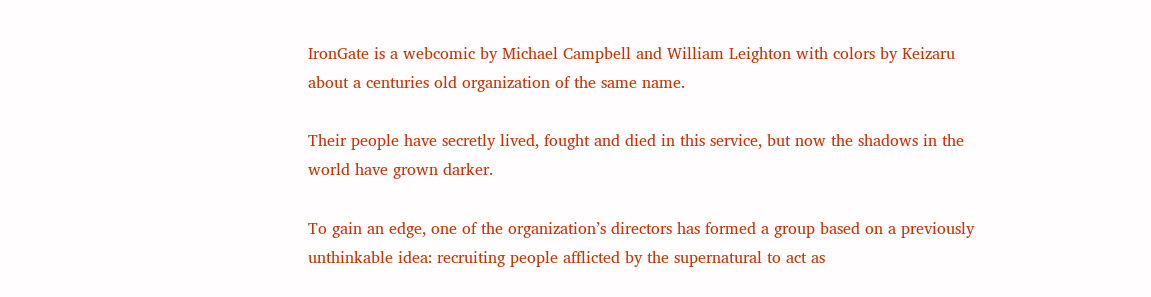IronGate is a webcomic by Michael Campbell and William Leighton with colors by Keizaru about a centuries old organization of the same name.

Their people have secretly lived, fought and died in this service, but now the shadows in the world have grown darker.

To gain an edge, one of the organization’s directors has formed a group based on a previously unthinkable idea: recruiting people afflicted by the supernatural to act as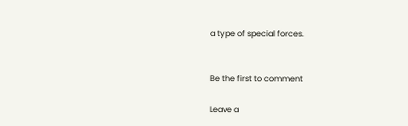a type of special forces.


Be the first to comment

Leave a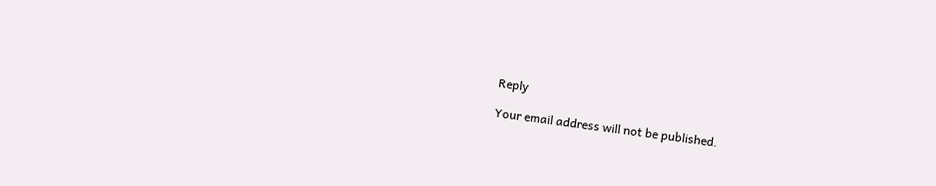Reply

Your email address will not be published.